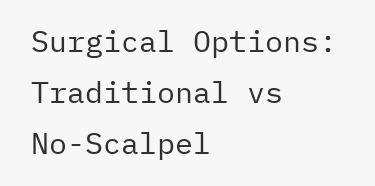Surgical Options: Traditional vs No-Scalpel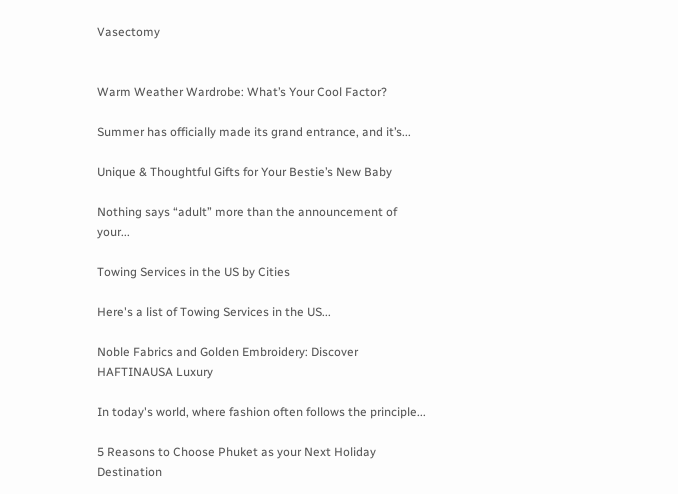Vasectomy


Warm Weather Wardrobe: What’s Your Cool Factor?

Summer has officially made its grand entrance, and it’s...

Unique & Thoughtful Gifts for Your Bestie’s New Baby

Nothing says “adult” more than the announcement of your...

Towing Services in the US by Cities

Here's a list of Towing Services in the US...

Noble Fabrics and Golden Embroidery: Discover HAFTINAUSA Luxury

In today's world, where fashion often follows the principle...

5 Reasons to Choose Phuket as your Next Holiday Destination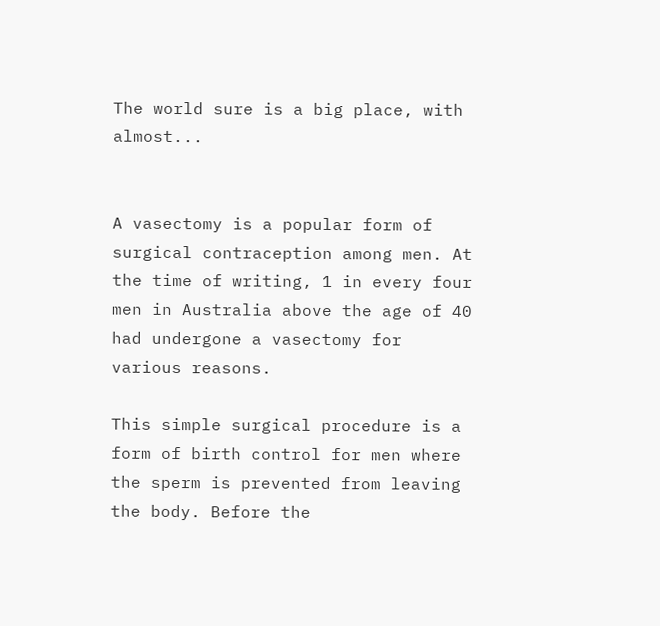The world sure is a big place, with almost...


A vasectomy is a popular form of surgical contraception among men. At the time of writing, 1 in every four men in Australia above the age of 40 had undergone a vasectomy for various reasons.

This simple surgical procedure is a form of birth control for men where the sperm is prevented from leaving the body. Before the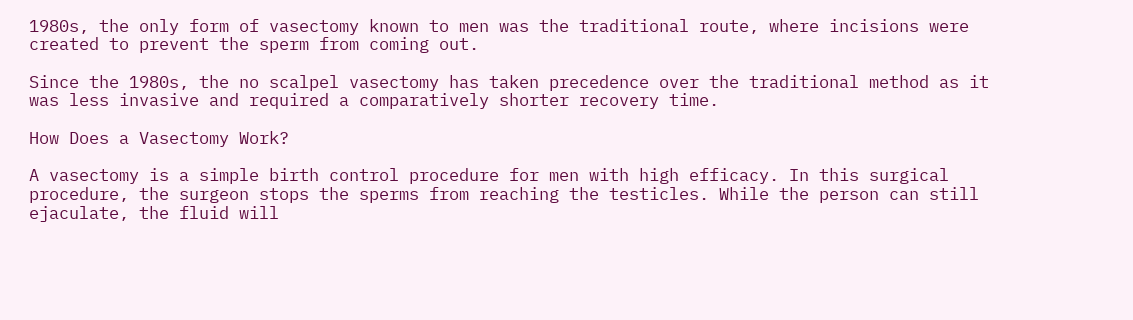1980s, the only form of vasectomy known to men was the traditional route, where incisions were created to prevent the sperm from coming out.

Since the 1980s, the no scalpel vasectomy has taken precedence over the traditional method as it was less invasive and required a comparatively shorter recovery time.

How Does a Vasectomy Work?

A vasectomy is a simple birth control procedure for men with high efficacy. In this surgical procedure, the surgeon stops the sperms from reaching the testicles. While the person can still ejaculate, the fluid will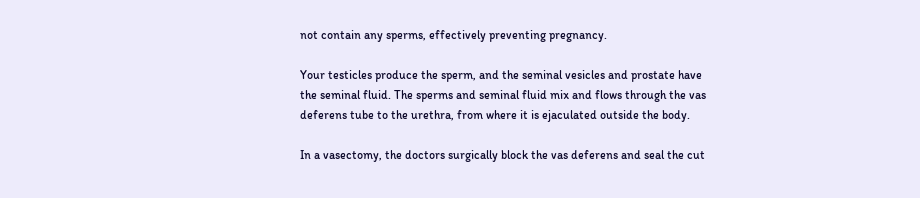not contain any sperms, effectively preventing pregnancy.

Your testicles produce the sperm, and the seminal vesicles and prostate have the seminal fluid. The sperms and seminal fluid mix and flows through the vas deferens tube to the urethra, from where it is ejaculated outside the body.

In a vasectomy, the doctors surgically block the vas deferens and seal the cut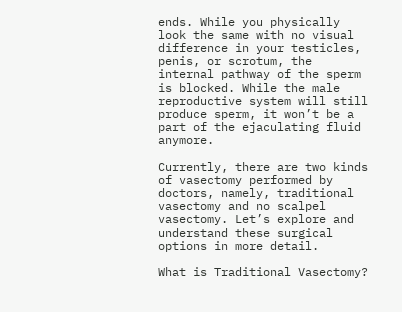ends. While you physically look the same with no visual difference in your testicles, penis, or scrotum, the internal pathway of the sperm is blocked. While the male reproductive system will still produce sperm, it won’t be a part of the ejaculating fluid anymore.

Currently, there are two kinds of vasectomy performed by doctors, namely, traditional vasectomy and no scalpel vasectomy. Let’s explore and understand these surgical options in more detail.

What is Traditional Vasectomy?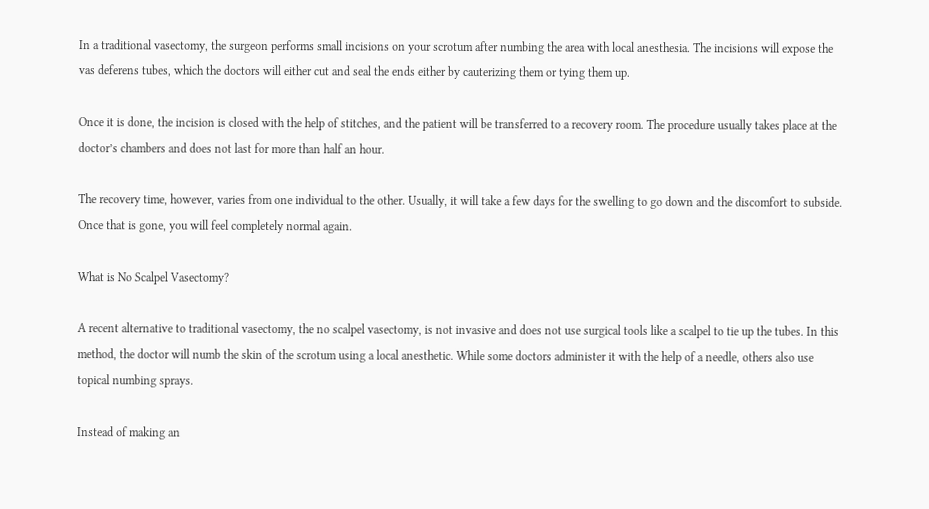In a traditional vasectomy, the surgeon performs small incisions on your scrotum after numbing the area with local anesthesia. The incisions will expose the vas deferens tubes, which the doctors will either cut and seal the ends either by cauterizing them or tying them up.

Once it is done, the incision is closed with the help of stitches, and the patient will be transferred to a recovery room. The procedure usually takes place at the doctor’s chambers and does not last for more than half an hour.

The recovery time, however, varies from one individual to the other. Usually, it will take a few days for the swelling to go down and the discomfort to subside. Once that is gone, you will feel completely normal again.

What is No Scalpel Vasectomy?

A recent alternative to traditional vasectomy, the no scalpel vasectomy, is not invasive and does not use surgical tools like a scalpel to tie up the tubes. In this method, the doctor will numb the skin of the scrotum using a local anesthetic. While some doctors administer it with the help of a needle, others also use topical numbing sprays.

Instead of making an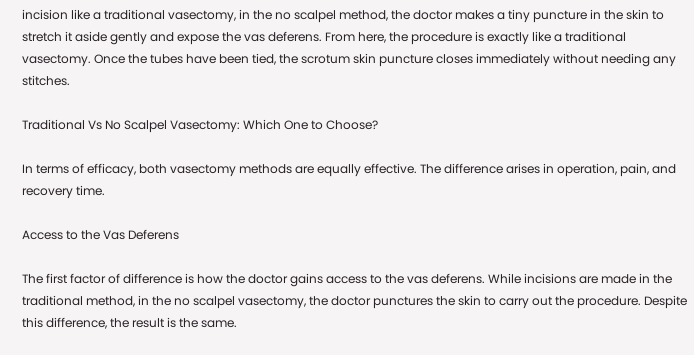incision like a traditional vasectomy, in the no scalpel method, the doctor makes a tiny puncture in the skin to stretch it aside gently and expose the vas deferens. From here, the procedure is exactly like a traditional vasectomy. Once the tubes have been tied, the scrotum skin puncture closes immediately without needing any stitches.

Traditional Vs No Scalpel Vasectomy: Which One to Choose?

In terms of efficacy, both vasectomy methods are equally effective. The difference arises in operation, pain, and recovery time.

Access to the Vas Deferens

The first factor of difference is how the doctor gains access to the vas deferens. While incisions are made in the traditional method, in the no scalpel vasectomy, the doctor punctures the skin to carry out the procedure. Despite this difference, the result is the same.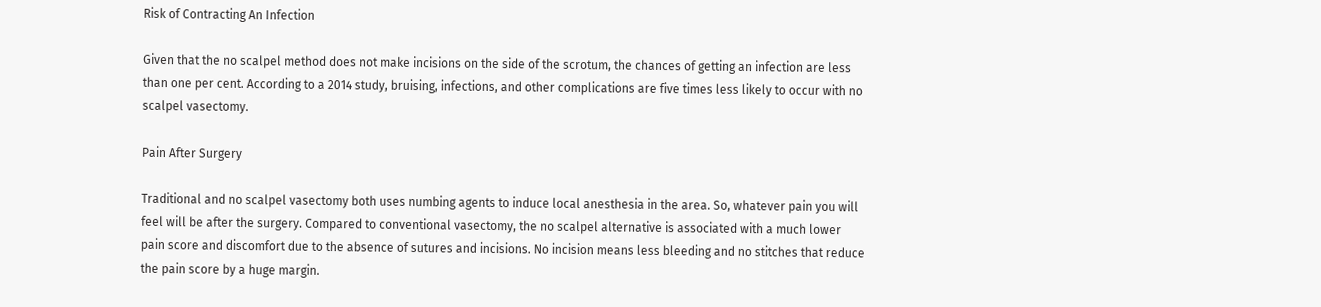Risk of Contracting An Infection

Given that the no scalpel method does not make incisions on the side of the scrotum, the chances of getting an infection are less than one per cent. According to a 2014 study, bruising, infections, and other complications are five times less likely to occur with no scalpel vasectomy.

Pain After Surgery

Traditional and no scalpel vasectomy both uses numbing agents to induce local anesthesia in the area. So, whatever pain you will feel will be after the surgery. Compared to conventional vasectomy, the no scalpel alternative is associated with a much lower pain score and discomfort due to the absence of sutures and incisions. No incision means less bleeding and no stitches that reduce the pain score by a huge margin.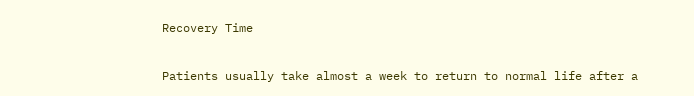Recovery Time

Patients usually take almost a week to return to normal life after a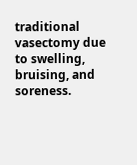traditional vasectomy due to swelling, bruising, and soreness.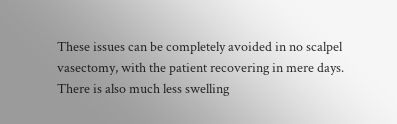These issues can be completely avoided in no scalpel vasectomy, with the patient recovering in mere days. There is also much less swelling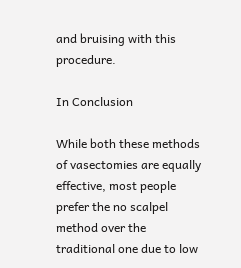and bruising with this procedure.

In Conclusion

While both these methods of vasectomies are equally effective, most people prefer the no scalpel method over the traditional one due to low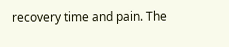recovery time and pain. The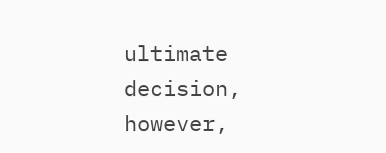ultimate decision, however,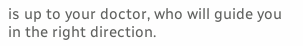is up to your doctor, who will guide you in the right direction.